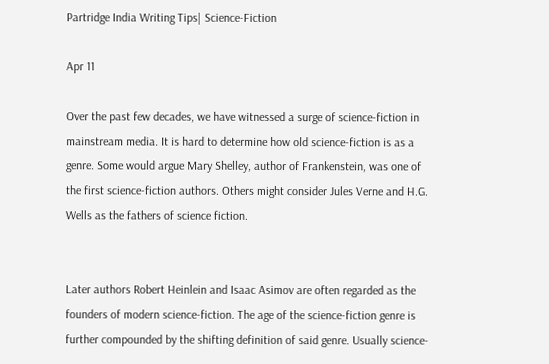Partridge India Writing Tips| Science-Fiction

Apr 11

Over the past few decades, we have witnessed a surge of science-fiction in mainstream media. It is hard to determine how old science-fiction is as a genre. Some would argue Mary Shelley, author of Frankenstein, was one of the first science-fiction authors. Others might consider Jules Verne and H.G. Wells as the fathers of science fiction.


Later authors Robert Heinlein and Isaac Asimov are often regarded as the founders of modern science-fiction. The age of the science-fiction genre is further compounded by the shifting definition of said genre. Usually science-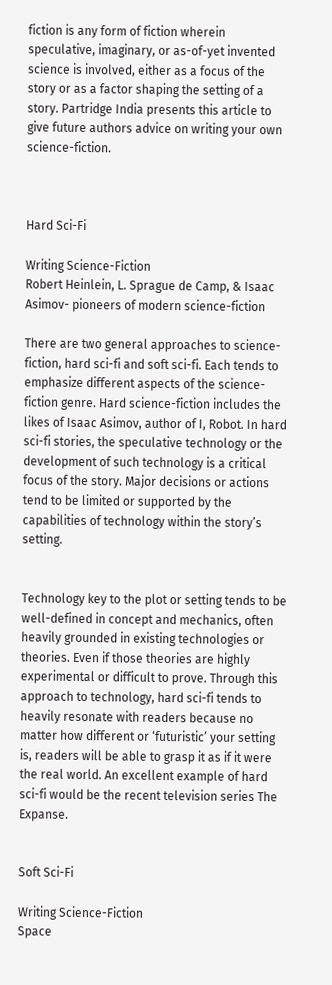fiction is any form of fiction wherein speculative, imaginary, or as-of-yet invented science is involved, either as a focus of the story or as a factor shaping the setting of a story. Partridge India presents this article to give future authors advice on writing your own science-fiction.



Hard Sci-Fi

Writing Science-Fiction
Robert Heinlein, L. Sprague de Camp, & Isaac Asimov- pioneers of modern science-fiction

There are two general approaches to science-fiction, hard sci-fi and soft sci-fi. Each tends to emphasize different aspects of the science-fiction genre. Hard science-fiction includes the likes of Isaac Asimov, author of I, Robot. In hard sci-fi stories, the speculative technology or the development of such technology is a critical focus of the story. Major decisions or actions tend to be limited or supported by the capabilities of technology within the story’s setting.


Technology key to the plot or setting tends to be well-defined in concept and mechanics, often heavily grounded in existing technologies or theories. Even if those theories are highly experimental or difficult to prove. Through this approach to technology, hard sci-fi tends to heavily resonate with readers because no matter how different or ‘futuristic’ your setting is, readers will be able to grasp it as if it were the real world. An excellent example of hard sci-fi would be the recent television series The Expanse.


Soft Sci-Fi

Writing Science-Fiction
Space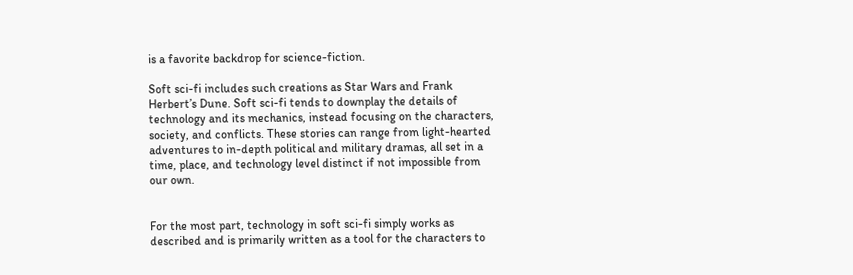is a favorite backdrop for science-fiction.

Soft sci-fi includes such creations as Star Wars and Frank Herbert’s Dune. Soft sci-fi tends to downplay the details of technology and its mechanics, instead focusing on the characters, society, and conflicts. These stories can range from light-hearted adventures to in-depth political and military dramas, all set in a time, place, and technology level distinct if not impossible from our own.


For the most part, technology in soft sci-fi simply works as described and is primarily written as a tool for the characters to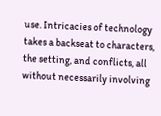use. Intricacies of technology takes a backseat to characters, the setting, and conflicts, all without necessarily involving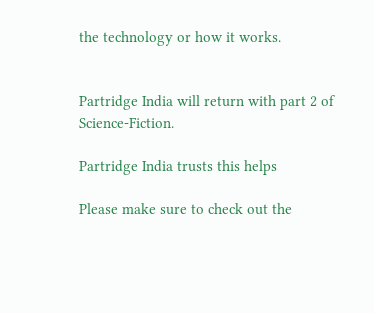the technology or how it works.


Partridge India will return with part 2 of Science-Fiction.

Partridge India trusts this helps

Please make sure to check out the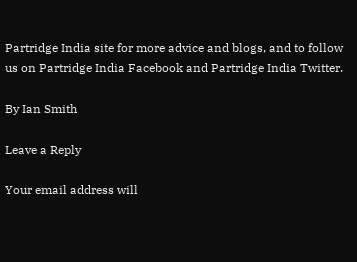Partridge India site for more advice and blogs, and to follow us on Partridge India Facebook and Partridge India Twitter.

By Ian Smith

Leave a Reply

Your email address will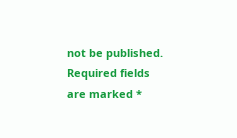not be published. Required fields are marked *